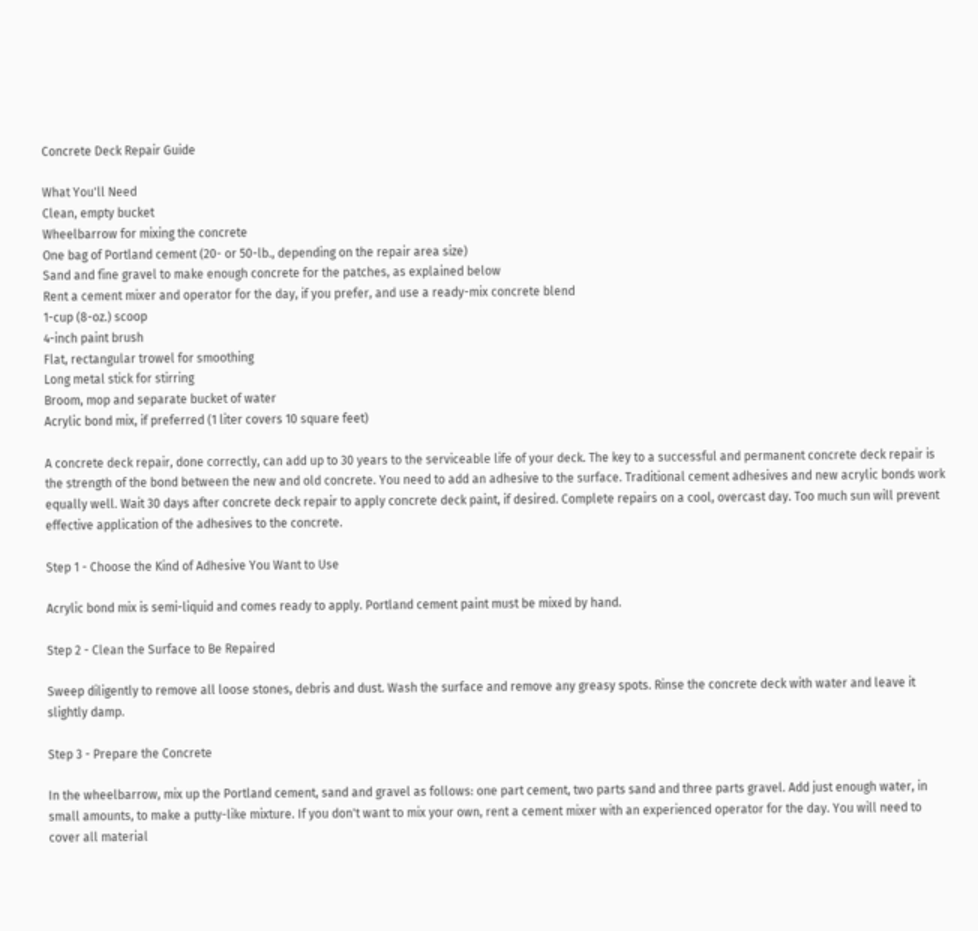Concrete Deck Repair Guide

What You'll Need
Clean, empty bucket
Wheelbarrow for mixing the concrete
One bag of Portland cement (20- or 50-lb., depending on the repair area size)
Sand and fine gravel to make enough concrete for the patches, as explained below
Rent a cement mixer and operator for the day, if you prefer, and use a ready-mix concrete blend
1-cup (8-oz.) scoop
4-inch paint brush
Flat, rectangular trowel for smoothing
Long metal stick for stirring
Broom, mop and separate bucket of water
Acrylic bond mix, if preferred (1 liter covers 10 square feet)

A concrete deck repair, done correctly, can add up to 30 years to the serviceable life of your deck. The key to a successful and permanent concrete deck repair is the strength of the bond between the new and old concrete. You need to add an adhesive to the surface. Traditional cement adhesives and new acrylic bonds work equally well. Wait 30 days after concrete deck repair to apply concrete deck paint, if desired. Complete repairs on a cool, overcast day. Too much sun will prevent effective application of the adhesives to the concrete.

Step 1 - Choose the Kind of Adhesive You Want to Use

Acrylic bond mix is semi-liquid and comes ready to apply. Portland cement paint must be mixed by hand.

Step 2 - Clean the Surface to Be Repaired

Sweep diligently to remove all loose stones, debris and dust. Wash the surface and remove any greasy spots. Rinse the concrete deck with water and leave it slightly damp.

Step 3 - Prepare the Concrete

In the wheelbarrow, mix up the Portland cement, sand and gravel as follows: one part cement, two parts sand and three parts gravel. Add just enough water, in small amounts, to make a putty-like mixture. If you don't want to mix your own, rent a cement mixer with an experienced operator for the day. You will need to cover all material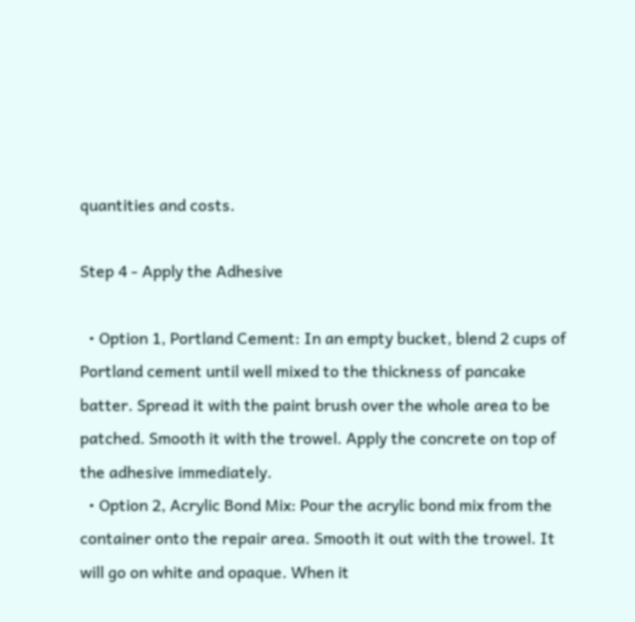quantities and costs.

Step 4 - Apply the Adhesive

  • Option 1, Portland Cement: In an empty bucket, blend 2 cups of Portland cement until well mixed to the thickness of pancake batter. Spread it with the paint brush over the whole area to be patched. Smooth it with the trowel. Apply the concrete on top of the adhesive immediately.
  • Option 2, Acrylic Bond Mix: Pour the acrylic bond mix from the container onto the repair area. Smooth it out with the trowel. It will go on white and opaque. When it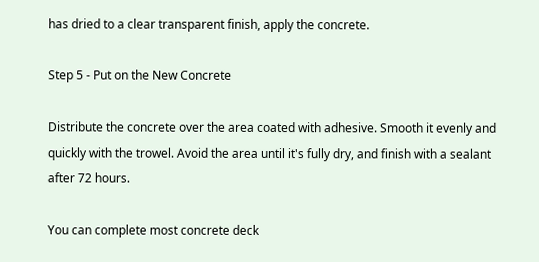has dried to a clear transparent finish, apply the concrete.

Step 5 - Put on the New Concrete

Distribute the concrete over the area coated with adhesive. Smooth it evenly and quickly with the trowel. Avoid the area until it's fully dry, and finish with a sealant after 72 hours.

You can complete most concrete deck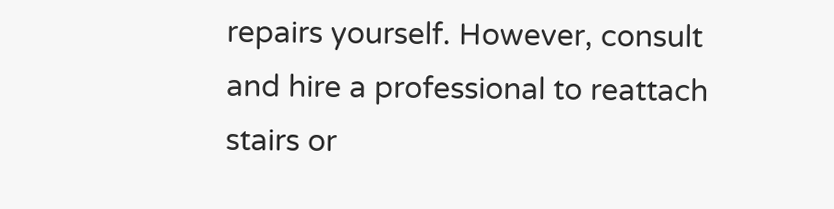repairs yourself. However, consult and hire a professional to reattach stairs or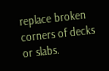replace broken corners of decks or slabs.